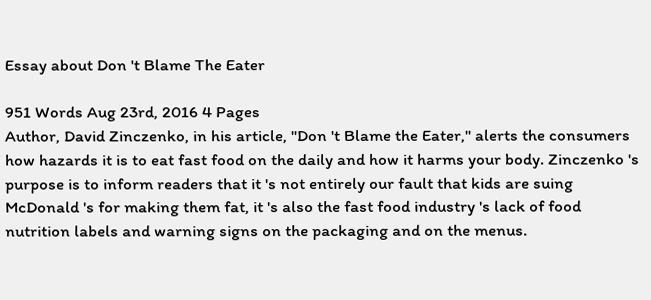Essay about Don 't Blame The Eater

951 Words Aug 23rd, 2016 4 Pages
Author, David Zinczenko, in his article, "Don 't Blame the Eater," alerts the consumers how hazards it is to eat fast food on the daily and how it harms your body. Zinczenko 's purpose is to inform readers that it 's not entirely our fault that kids are suing McDonald 's for making them fat, it 's also the fast food industry 's lack of food nutrition labels and warning signs on the packaging and on the menus.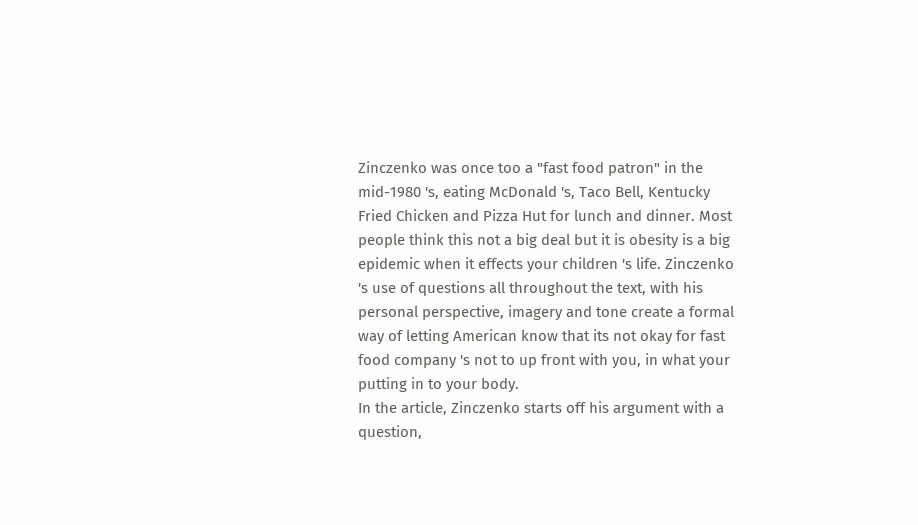Zinczenko was once too a "fast food patron" in the mid-1980 's, eating McDonald 's, Taco Bell, Kentucky Fried Chicken and Pizza Hut for lunch and dinner. Most people think this not a big deal but it is obesity is a big epidemic when it effects your children 's life. Zinczenko 's use of questions all throughout the text, with his personal perspective, imagery and tone create a formal way of letting American know that its not okay for fast food company 's not to up front with you, in what your putting in to your body.
In the article, Zinczenko starts off his argument with a question,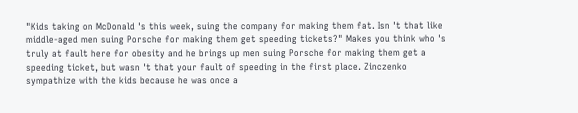"Kids taking on McDonald 's this week, suing the company for making them fat. Isn 't that like middle-aged men suing Porsche for making them get speeding tickets?" Makes you think who 's truly at fault here for obesity and he brings up men suing Porsche for making them get a speeding ticket, but wasn 't that your fault of speeding in the first place. Zinczenko sympathize with the kids because he was once a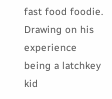fast food foodie. Drawing on his experience being a latchkey kid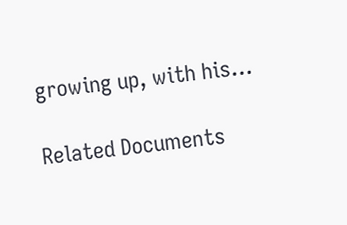growing up, with his…

Related Documents